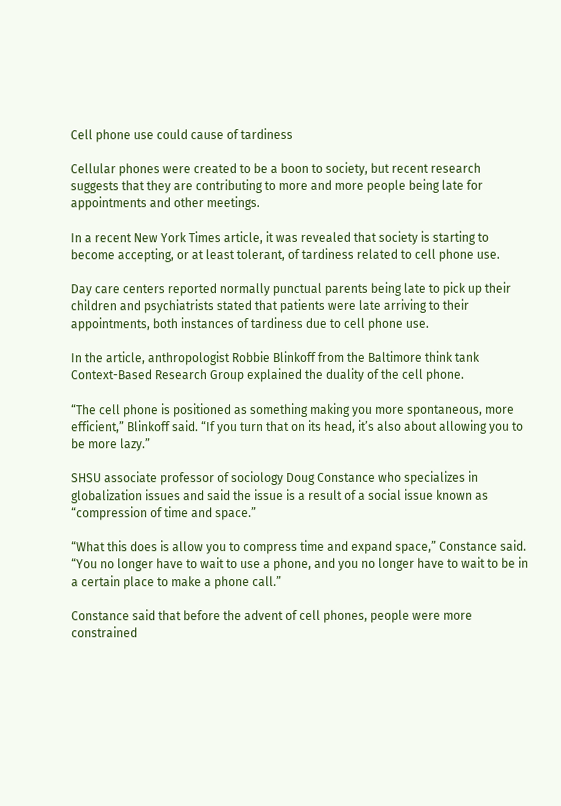Cell phone use could cause of tardiness

Cellular phones were created to be a boon to society, but recent research suggests that they are contributing to more and more people being late for appointments and other meetings.

In a recent New York Times article, it was revealed that society is starting to become accepting, or at least tolerant, of tardiness related to cell phone use.

Day care centers reported normally punctual parents being late to pick up their children and psychiatrists stated that patients were late arriving to their appointments, both instances of tardiness due to cell phone use.

In the article, anthropologist Robbie Blinkoff from the Baltimore think tank Context-Based Research Group explained the duality of the cell phone.

“The cell phone is positioned as something making you more spontaneous, more efficient,” Blinkoff said. “If you turn that on its head, it’s also about allowing you to be more lazy.”

SHSU associate professor of sociology Doug Constance who specializes in globalization issues and said the issue is a result of a social issue known as “compression of time and space.”

“What this does is allow you to compress time and expand space,” Constance said. “You no longer have to wait to use a phone, and you no longer have to wait to be in a certain place to make a phone call.”

Constance said that before the advent of cell phones, people were more constrained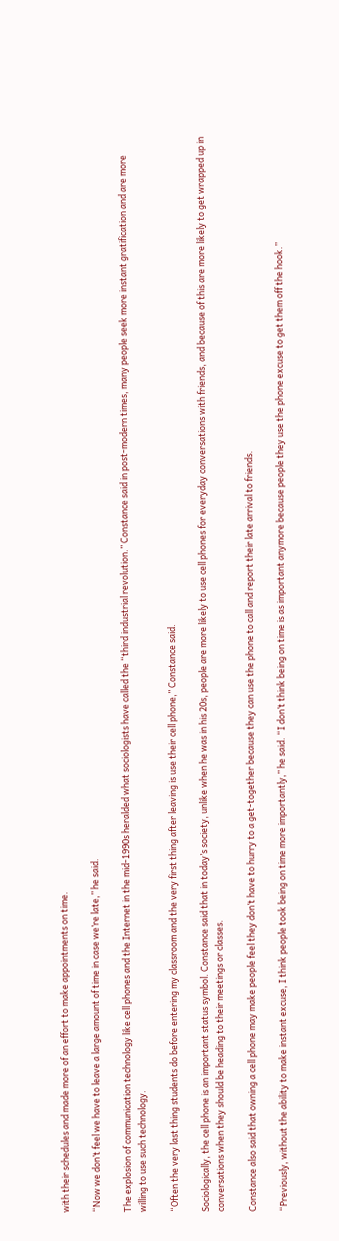with their schedules and made more of an effort to make appointments on time.

“Now we don’t feel we have to leave a large amount of time in case we’re late,” he said.

The explosion of communication technology like cell phones and the Internet in the mid-1990s heralded what sociologists have called the “third industrial revolution.” Constance said in post-modern times, many people seek more instant gratification and are more willing to use such technology.

“Often the very last thing students do before entering my classroom and the very first thing after leaving is use their cell phone,” Constance said.

Sociologically, the cell phone is an important status symbol. Constance said that in today’s society, unlike when he was in his 20s, people are more likely to use cell phones for everyday conversations with friends, and because of this are more likely to get wrapped up in conversations when they should be heading to their meetings or classes.

Constance also said that owning a cell phone may make people feel they don’t have to hurry to a get-together because they can use the phone to call and report their late arrival to friends.

“Previously, without the ability to make instant excuse, I think people took being on time more importantly,” he said. “I don’t think being on time is as important anymore because people they use the phone excuse to get them off the hook.”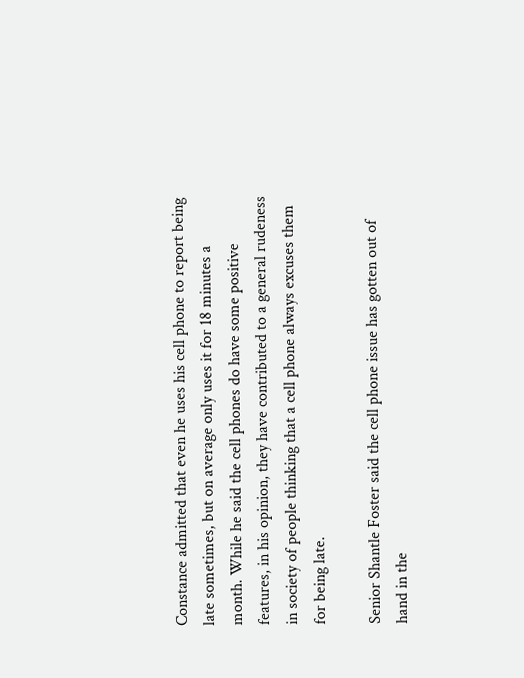Constance admitted that even he uses his cell phone to report being late sometimes, but on average only uses it for 18 minutes a month. While he said the cell phones do have some positive features, in his opinion, they have contributed to a general rudeness in society of people thinking that a cell phone always excuses them for being late.

Senior Shantle Foster said the cell phone issue has gotten out of hand in the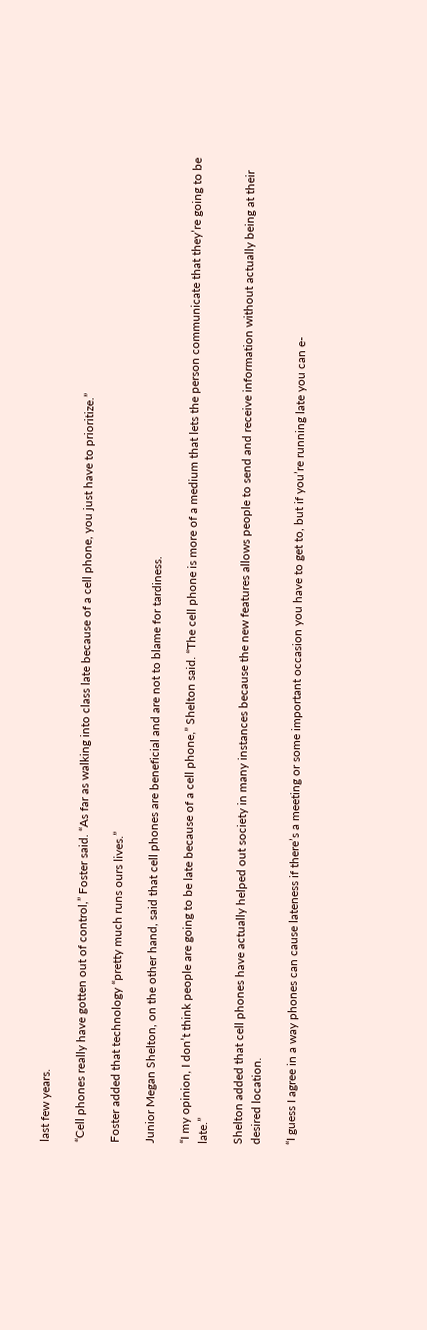last few years.

“Cell phones really have gotten out of control,” Foster said. “As far as walking into class late because of a cell phone, you just have to prioritize.”

Foster added that technology “pretty much runs ours lives.”

Junior Megan Shelton, on the other hand, said that cell phones are beneficial and are not to blame for tardiness.

“I my opinion, I don’t think people are going to be late because of a cell phone,” Shelton said. “The cell phone is more of a medium that lets the person communicate that they’re going to be late.”

Shelton added that cell phones have actually helped out society in many instances because the new features allows people to send and receive information without actually being at their desired location.

“I guess I agree in a way phones can cause lateness if there’s a meeting or some important occasion you have to get to, but if you’re running late you can e-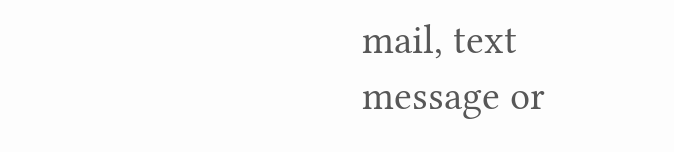mail, text message or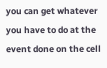you can get whatever you have to do at the event done on the cell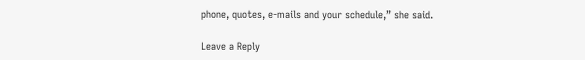phone, quotes, e-mails and your schedule,” she said.

Leave a Reply